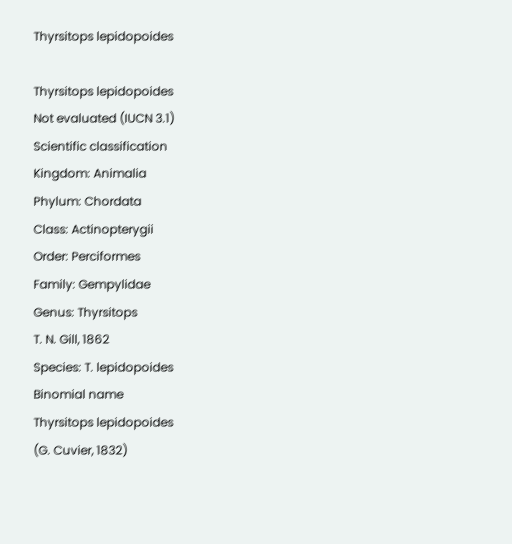Thyrsitops lepidopoides

Thyrsitops lepidopoides
Not evaluated (IUCN 3.1)
Scientific classification
Kingdom: Animalia
Phylum: Chordata
Class: Actinopterygii
Order: Perciformes
Family: Gempylidae
Genus: Thyrsitops
T. N. Gill, 1862
Species: T. lepidopoides
Binomial name
Thyrsitops lepidopoides
(G. Cuvier, 1832)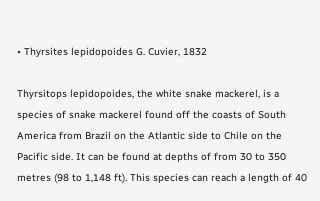• Thyrsites lepidopoides G. Cuvier, 1832

Thyrsitops lepidopoides, the white snake mackerel, is a species of snake mackerel found off the coasts of South America from Brazil on the Atlantic side to Chile on the Pacific side. It can be found at depths of from 30 to 350 metres (98 to 1,148 ft). This species can reach a length of 40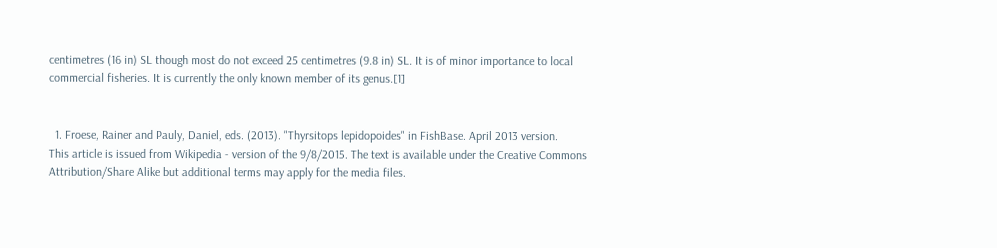centimetres (16 in) SL though most do not exceed 25 centimetres (9.8 in) SL. It is of minor importance to local commercial fisheries. It is currently the only known member of its genus.[1]


  1. Froese, Rainer and Pauly, Daniel, eds. (2013). "Thyrsitops lepidopoides" in FishBase. April 2013 version.
This article is issued from Wikipedia - version of the 9/8/2015. The text is available under the Creative Commons Attribution/Share Alike but additional terms may apply for the media files.